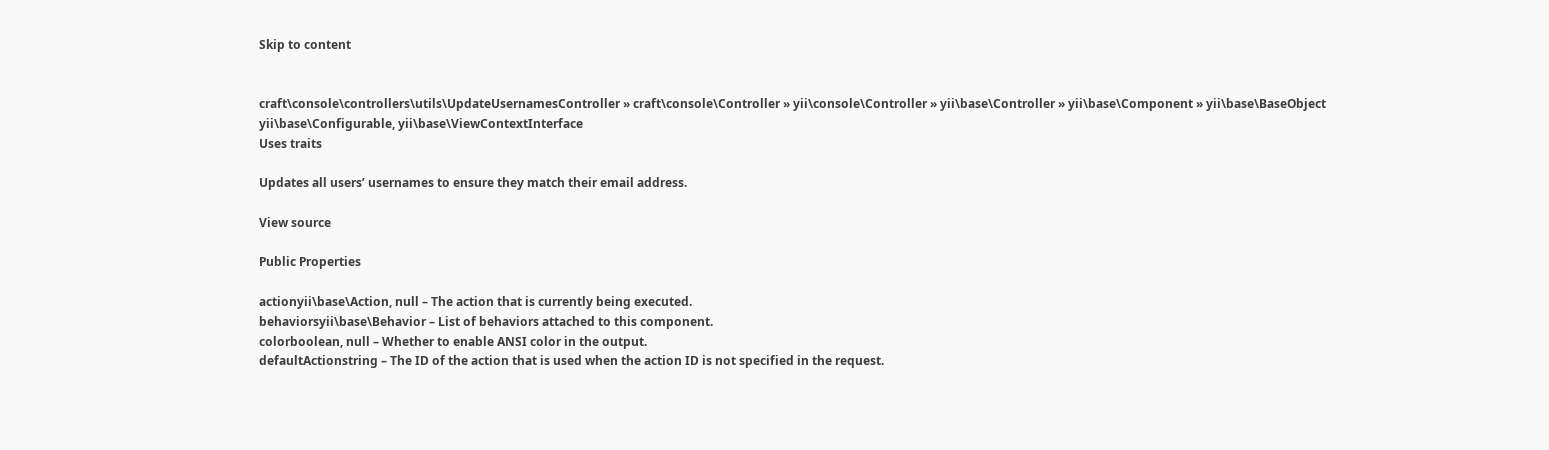Skip to content


craft\console\controllers\utils\UpdateUsernamesController » craft\console\Controller » yii\console\Controller » yii\base\Controller » yii\base\Component » yii\base\BaseObject
yii\base\Configurable, yii\base\ViewContextInterface
Uses traits

Updates all users’ usernames to ensure they match their email address.

View source

Public Properties

actionyii\base\Action, null – The action that is currently being executed.
behaviorsyii\base\Behavior – List of behaviors attached to this component.
colorboolean, null – Whether to enable ANSI color in the output.
defaultActionstring – The ID of the action that is used when the action ID is not specified in the request.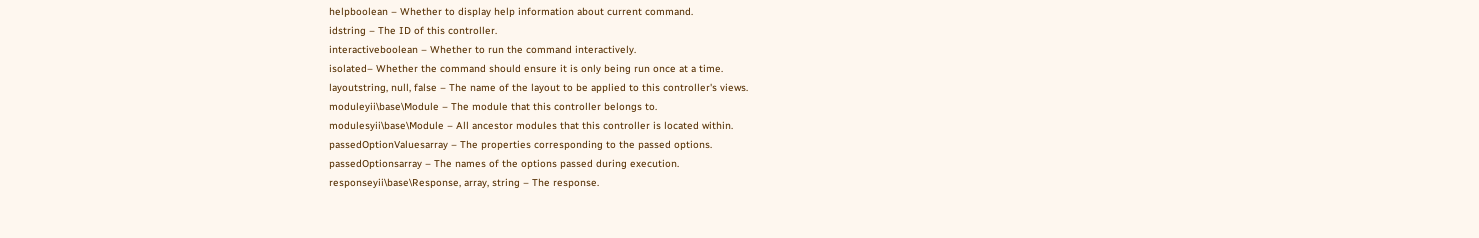helpboolean – Whether to display help information about current command.
idstring – The ID of this controller.
interactiveboolean – Whether to run the command interactively.
isolated– Whether the command should ensure it is only being run once at a time.
layoutstring, null, false – The name of the layout to be applied to this controller's views.
moduleyii\base\Module – The module that this controller belongs to.
modulesyii\base\Module – All ancestor modules that this controller is located within.
passedOptionValuesarray – The properties corresponding to the passed options.
passedOptionsarray – The names of the options passed during execution.
responseyii\base\Response, array, string – The response.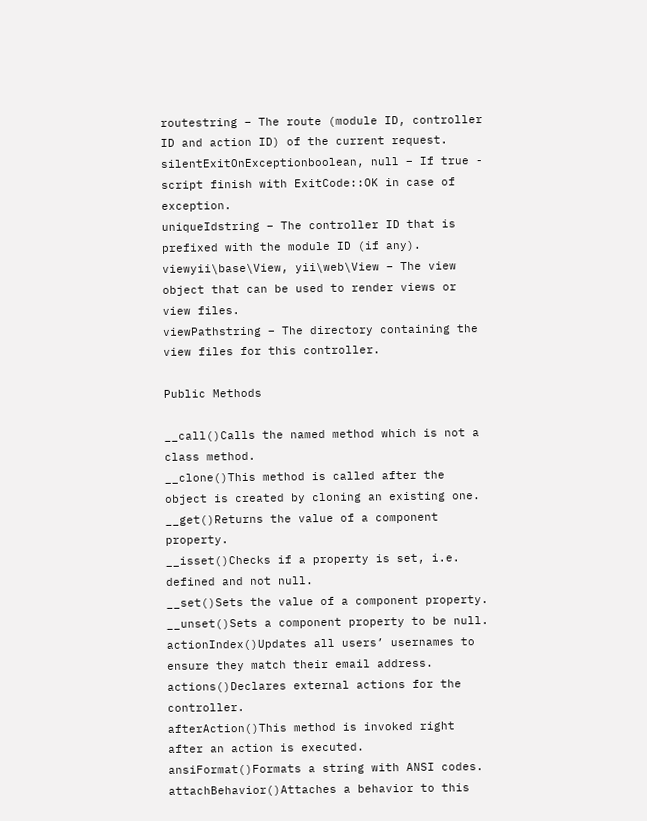routestring – The route (module ID, controller ID and action ID) of the current request.
silentExitOnExceptionboolean, null – If true - script finish with ExitCode::OK in case of exception.
uniqueIdstring – The controller ID that is prefixed with the module ID (if any).
viewyii\base\View, yii\web\View – The view object that can be used to render views or view files.
viewPathstring – The directory containing the view files for this controller.

Public Methods

__call()Calls the named method which is not a class method.
__clone()This method is called after the object is created by cloning an existing one.
__get()Returns the value of a component property.
__isset()Checks if a property is set, i.e. defined and not null.
__set()Sets the value of a component property.
__unset()Sets a component property to be null.
actionIndex()Updates all users’ usernames to ensure they match their email address.
actions()Declares external actions for the controller.
afterAction()This method is invoked right after an action is executed.
ansiFormat()Formats a string with ANSI codes.
attachBehavior()Attaches a behavior to this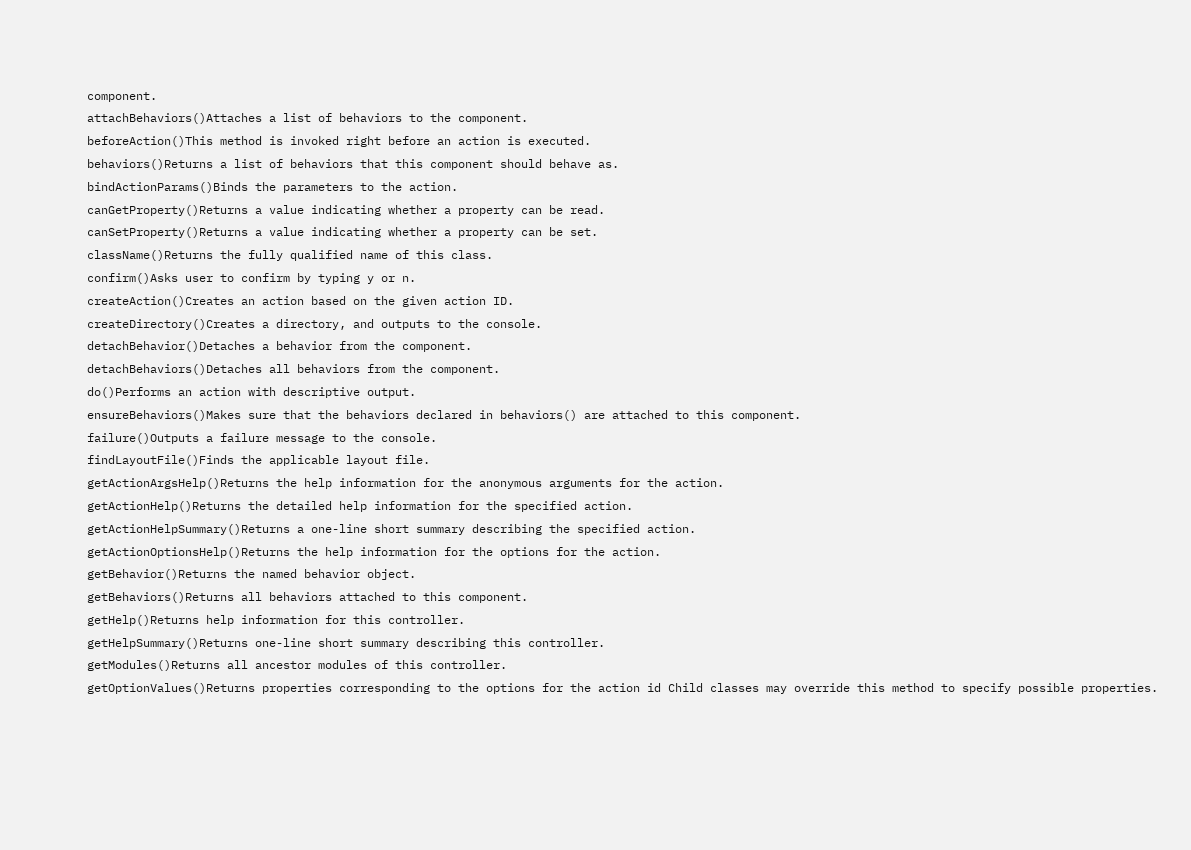component.
attachBehaviors()Attaches a list of behaviors to the component.
beforeAction()This method is invoked right before an action is executed.
behaviors()Returns a list of behaviors that this component should behave as.
bindActionParams()Binds the parameters to the action.
canGetProperty()Returns a value indicating whether a property can be read.
canSetProperty()Returns a value indicating whether a property can be set.
className()Returns the fully qualified name of this class.
confirm()Asks user to confirm by typing y or n.
createAction()Creates an action based on the given action ID.
createDirectory()Creates a directory, and outputs to the console.
detachBehavior()Detaches a behavior from the component.
detachBehaviors()Detaches all behaviors from the component.
do()Performs an action with descriptive output.
ensureBehaviors()Makes sure that the behaviors declared in behaviors() are attached to this component.
failure()Outputs a failure message to the console.
findLayoutFile()Finds the applicable layout file.
getActionArgsHelp()Returns the help information for the anonymous arguments for the action.
getActionHelp()Returns the detailed help information for the specified action.
getActionHelpSummary()Returns a one-line short summary describing the specified action.
getActionOptionsHelp()Returns the help information for the options for the action.
getBehavior()Returns the named behavior object.
getBehaviors()Returns all behaviors attached to this component.
getHelp()Returns help information for this controller.
getHelpSummary()Returns one-line short summary describing this controller.
getModules()Returns all ancestor modules of this controller.
getOptionValues()Returns properties corresponding to the options for the action id Child classes may override this method to specify possible properties.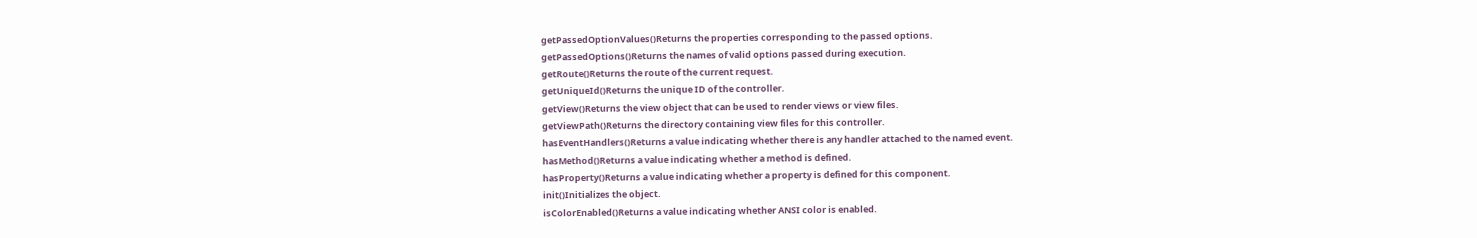getPassedOptionValues()Returns the properties corresponding to the passed options.
getPassedOptions()Returns the names of valid options passed during execution.
getRoute()Returns the route of the current request.
getUniqueId()Returns the unique ID of the controller.
getView()Returns the view object that can be used to render views or view files.
getViewPath()Returns the directory containing view files for this controller.
hasEventHandlers()Returns a value indicating whether there is any handler attached to the named event.
hasMethod()Returns a value indicating whether a method is defined.
hasProperty()Returns a value indicating whether a property is defined for this component.
init()Initializes the object.
isColorEnabled()Returns a value indicating whether ANSI color is enabled.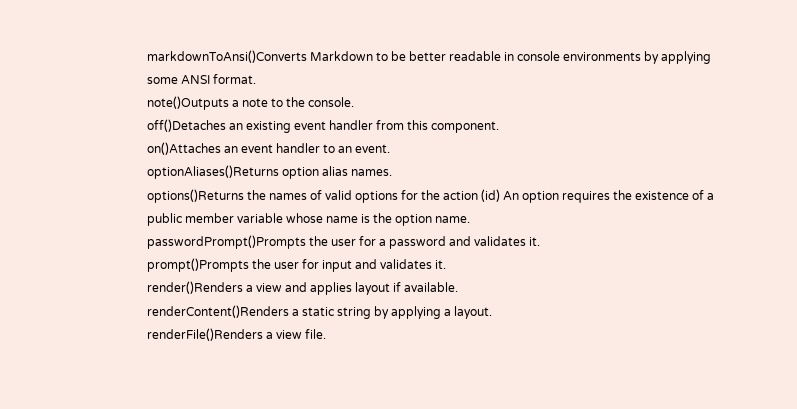markdownToAnsi()Converts Markdown to be better readable in console environments by applying some ANSI format.
note()Outputs a note to the console.
off()Detaches an existing event handler from this component.
on()Attaches an event handler to an event.
optionAliases()Returns option alias names.
options()Returns the names of valid options for the action (id) An option requires the existence of a public member variable whose name is the option name.
passwordPrompt()Prompts the user for a password and validates it.
prompt()Prompts the user for input and validates it.
render()Renders a view and applies layout if available.
renderContent()Renders a static string by applying a layout.
renderFile()Renders a view file.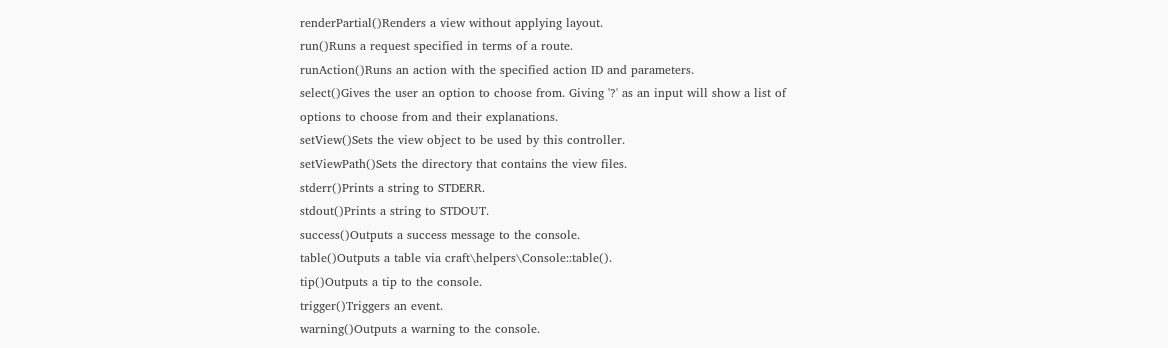renderPartial()Renders a view without applying layout.
run()Runs a request specified in terms of a route.
runAction()Runs an action with the specified action ID and parameters.
select()Gives the user an option to choose from. Giving '?' as an input will show a list of options to choose from and their explanations.
setView()Sets the view object to be used by this controller.
setViewPath()Sets the directory that contains the view files.
stderr()Prints a string to STDERR.
stdout()Prints a string to STDOUT.
success()Outputs a success message to the console.
table()Outputs a table via craft\helpers\Console::table().
tip()Outputs a tip to the console.
trigger()Triggers an event.
warning()Outputs a warning to the console.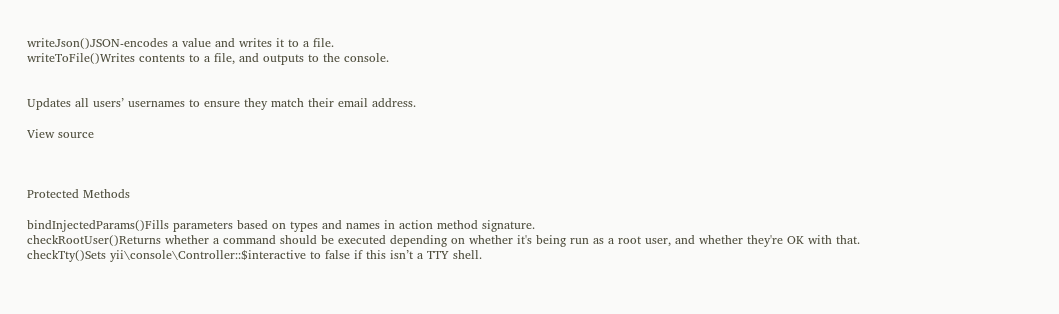writeJson()JSON-encodes a value and writes it to a file.
writeToFile()Writes contents to a file, and outputs to the console.


Updates all users’ usernames to ensure they match their email address.

View source



Protected Methods

bindInjectedParams()Fills parameters based on types and names in action method signature.
checkRootUser()Returns whether a command should be executed depending on whether it's being run as a root user, and whether they're OK with that.
checkTty()Sets yii\console\Controller::$interactive to false if this isn’t a TTY shell.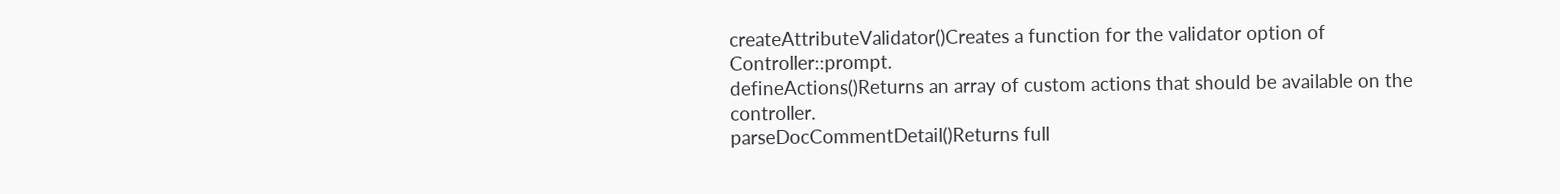createAttributeValidator()Creates a function for the validator option of Controller::prompt.
defineActions()Returns an array of custom actions that should be available on the controller.
parseDocCommentDetail()Returns full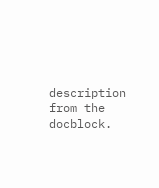description from the docblock.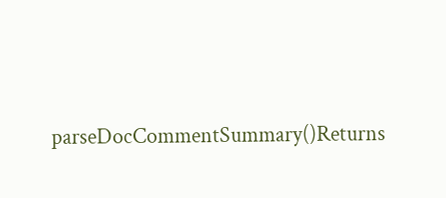parseDocCommentSummary()Returns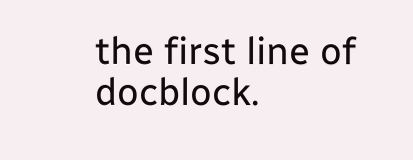the first line of docblock.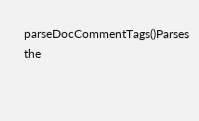parseDocCommentTags()Parses the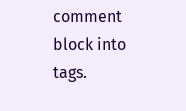comment block into tags.